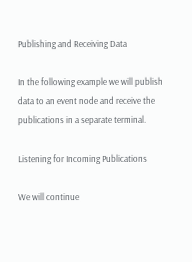Publishing and Receiving Data

In the following example we will publish data to an event node and receive the publications in a separate terminal.

Listening for Incoming Publications

We will continue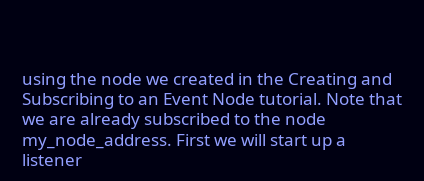using the node we created in the Creating and Subscribing to an Event Node tutorial. Note that we are already subscribed to the node my_node_address. First we will start up a listener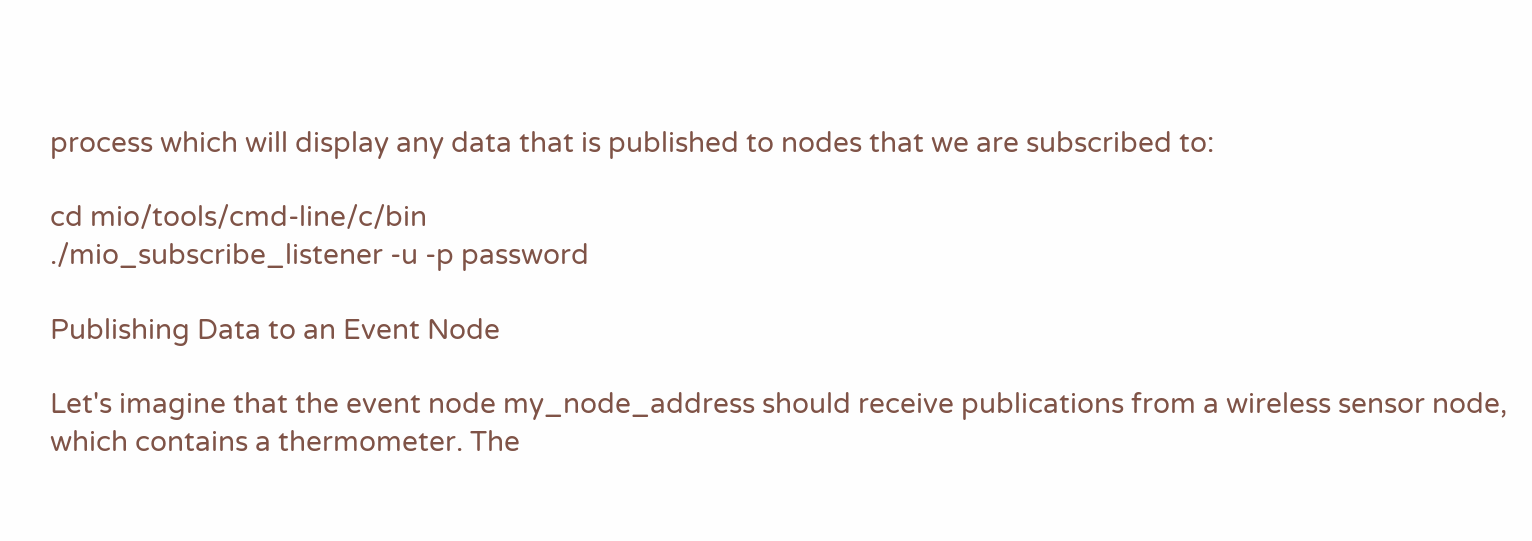process which will display any data that is published to nodes that we are subscribed to:

cd mio/tools/cmd-line/c/bin
./mio_subscribe_listener -u -p password

Publishing Data to an Event Node

Let's imagine that the event node my_node_address should receive publications from a wireless sensor node, which contains a thermometer. The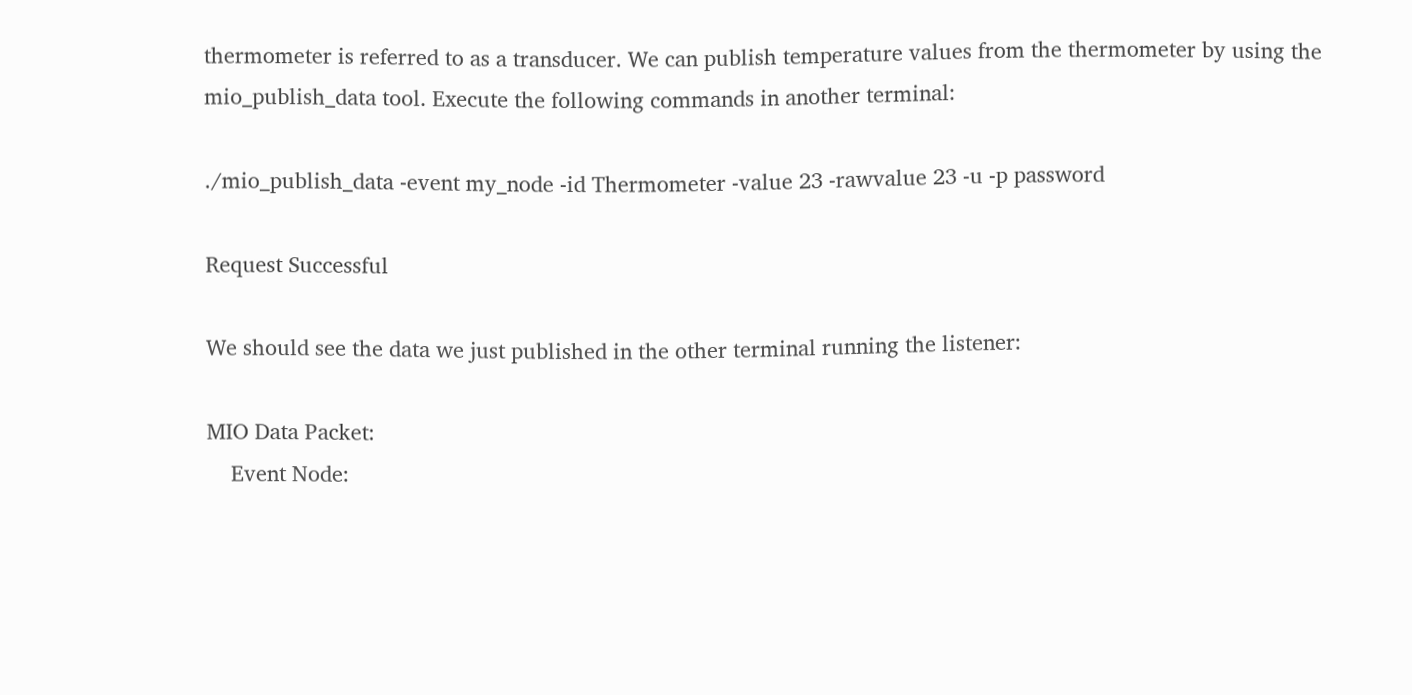thermometer is referred to as a transducer. We can publish temperature values from the thermometer by using the mio_publish_data tool. Execute the following commands in another terminal:

./mio_publish_data -event my_node -id Thermometer -value 23 -rawvalue 23 -u -p password

Request Successful

We should see the data we just published in the other terminal running the listener:

MIO Data Packet:
    Event Node: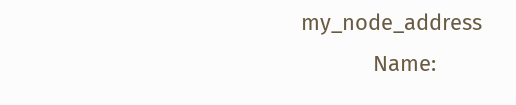my_node_address
            Name: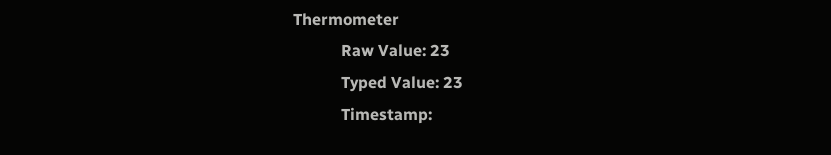Thermometer
            Raw Value: 23
            Typed Value: 23
            Timestamp: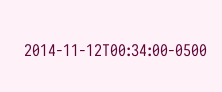2014-11-12T00:34:00-0500